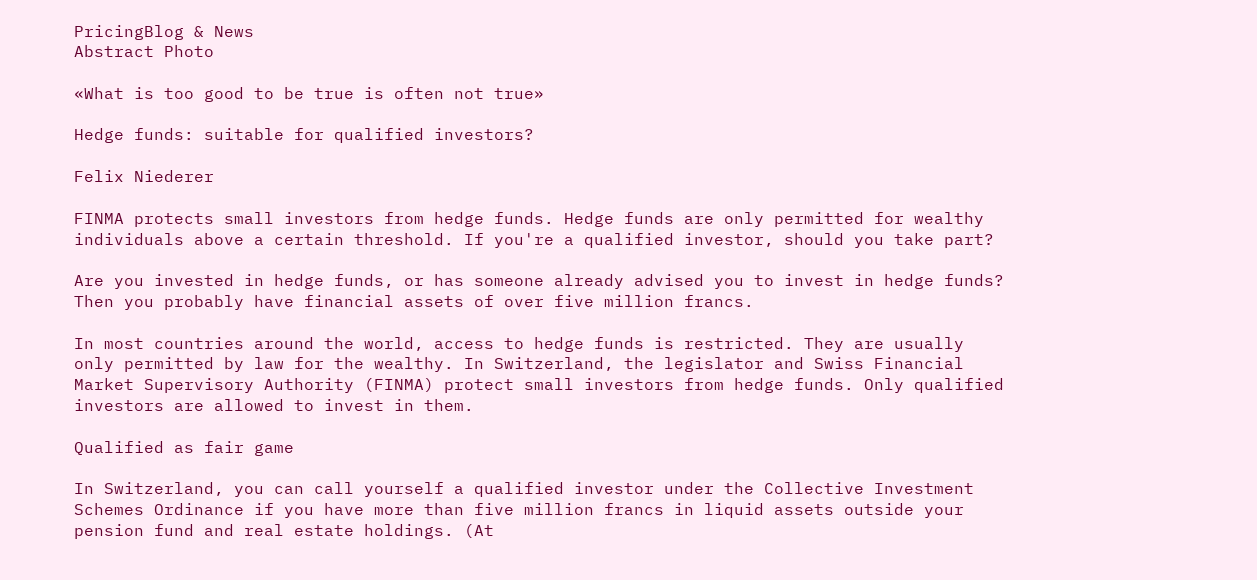PricingBlog & News
Abstract Photo

«What is too good to be true is often not true»

Hedge funds: suitable for qualified investors?

Felix Niederer

FINMA protects small investors from hedge funds. Hedge funds are only permitted for wealthy individuals above a certain threshold. If you're a qualified investor, should you take part?

Are you invested in hedge funds, or has someone already advised you to invest in hedge funds? Then you probably have financial assets of over five million francs.

In most countries around the world, access to hedge funds is restricted. They are usually only permitted by law for the wealthy. In Switzerland, the legislator and Swiss Financial Market Supervisory Authority (FINMA) protect small investors from hedge funds. Only qualified investors are allowed to invest in them.

Qualified as fair game

In Switzerland, you can call yourself a qualified investor under the Collective Investment Schemes Ordinance if you have more than five million francs in liquid assets outside your pension fund and real estate holdings. (At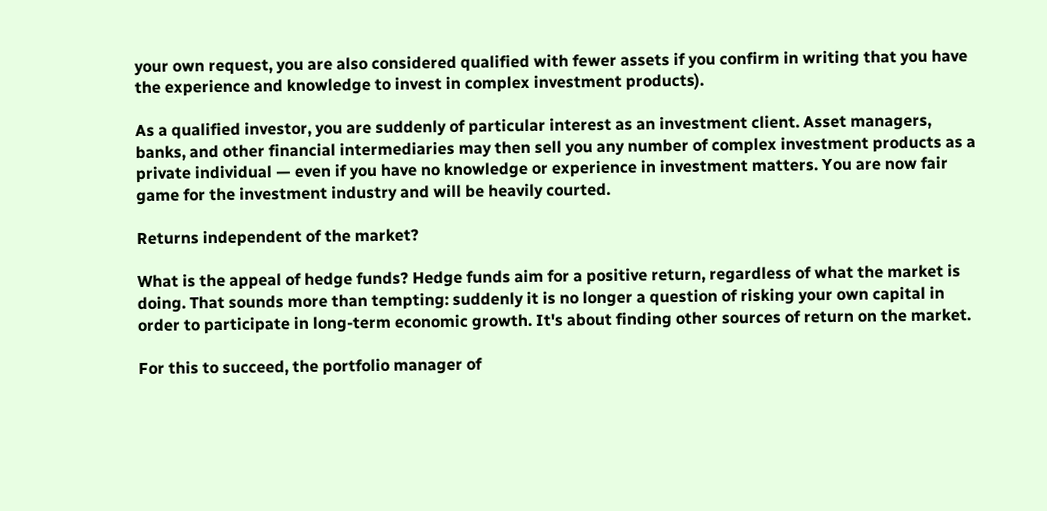your own request, you are also considered qualified with fewer assets if you confirm in writing that you have the experience and knowledge to invest in complex investment products).

As a qualified investor, you are suddenly of particular interest as an investment client. Asset managers, banks, and other financial intermediaries may then sell you any number of complex investment products as a private individual — even if you have no knowledge or experience in investment matters. You are now fair game for the investment industry and will be heavily courted.

Returns independent of the market?

What is the appeal of hedge funds? Hedge funds aim for a positive return, regardless of what the market is doing. That sounds more than tempting: suddenly it is no longer a question of risking your own capital in order to participate in long-term economic growth. It's about finding other sources of return on the market.

For this to succeed, the portfolio manager of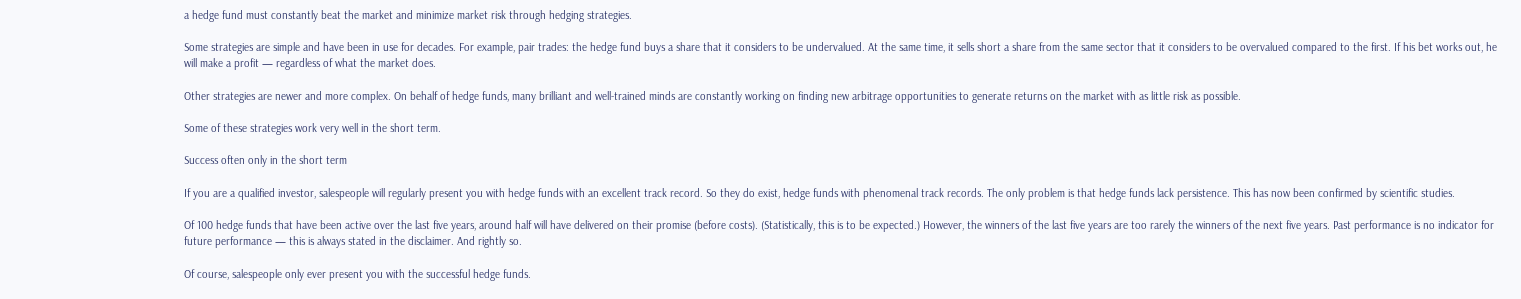a hedge fund must constantly beat the market and minimize market risk through hedging strategies.

Some strategies are simple and have been in use for decades. For example, pair trades: the hedge fund buys a share that it considers to be undervalued. At the same time, it sells short a share from the same sector that it considers to be overvalued compared to the first. If his bet works out, he will make a profit — regardless of what the market does.

Other strategies are newer and more complex. On behalf of hedge funds, many brilliant and well-trained minds are constantly working on finding new arbitrage opportunities to generate returns on the market with as little risk as possible.

Some of these strategies work very well in the short term.

Success often only in the short term

If you are a qualified investor, salespeople will regularly present you with hedge funds with an excellent track record. So they do exist, hedge funds with phenomenal track records. The only problem is that hedge funds lack persistence. This has now been confirmed by scientific studies.

Of 100 hedge funds that have been active over the last five years, around half will have delivered on their promise (before costs). (Statistically, this is to be expected.) However, the winners of the last five years are too rarely the winners of the next five years. Past performance is no indicator for future performance — this is always stated in the disclaimer. And rightly so.

Of course, salespeople only ever present you with the successful hedge funds.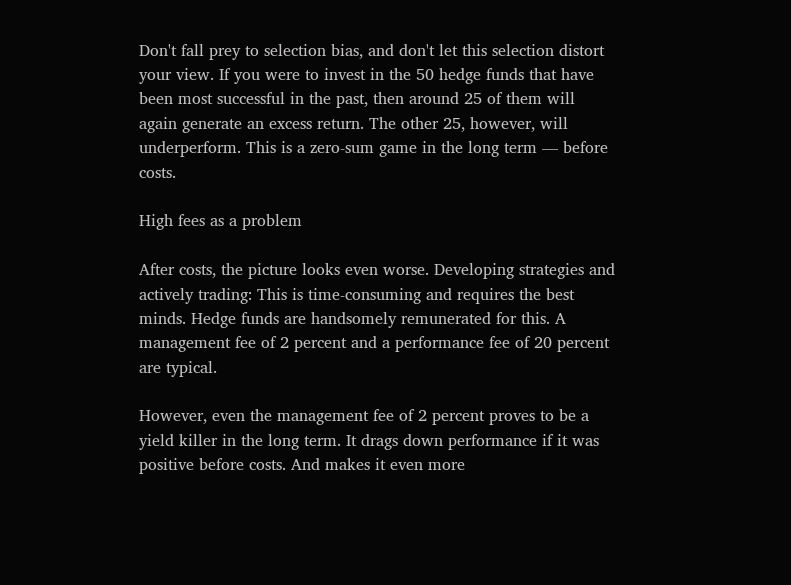Don't fall prey to selection bias, and don't let this selection distort your view. If you were to invest in the 50 hedge funds that have been most successful in the past, then around 25 of them will again generate an excess return. The other 25, however, will underperform. This is a zero-sum game in the long term — before costs.

High fees as a problem

After costs, the picture looks even worse. Developing strategies and actively trading: This is time-consuming and requires the best minds. Hedge funds are handsomely remunerated for this. A management fee of 2 percent and a performance fee of 20 percent are typical.

However, even the management fee of 2 percent proves to be a yield killer in the long term. It drags down performance if it was positive before costs. And makes it even more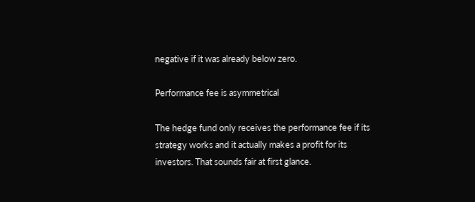negative if it was already below zero.

Performance fee is asymmetrical

The hedge fund only receives the performance fee if its strategy works and it actually makes a profit for its investors. That sounds fair at first glance.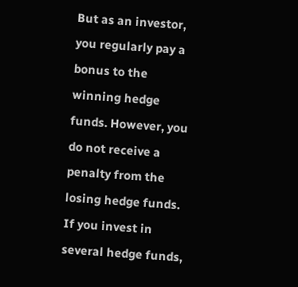But as an investor, you regularly pay a bonus to the winning hedge funds. However, you do not receive a penalty from the losing hedge funds. If you invest in several hedge funds,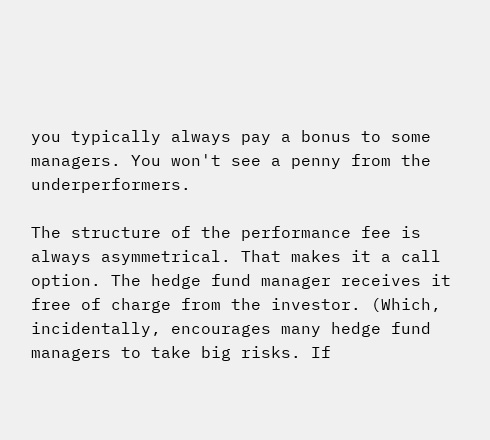you typically always pay a bonus to some managers. You won't see a penny from the underperformers.

The structure of the performance fee is always asymmetrical. That makes it a call option. The hedge fund manager receives it free of charge from the investor. (Which, incidentally, encourages many hedge fund managers to take big risks. If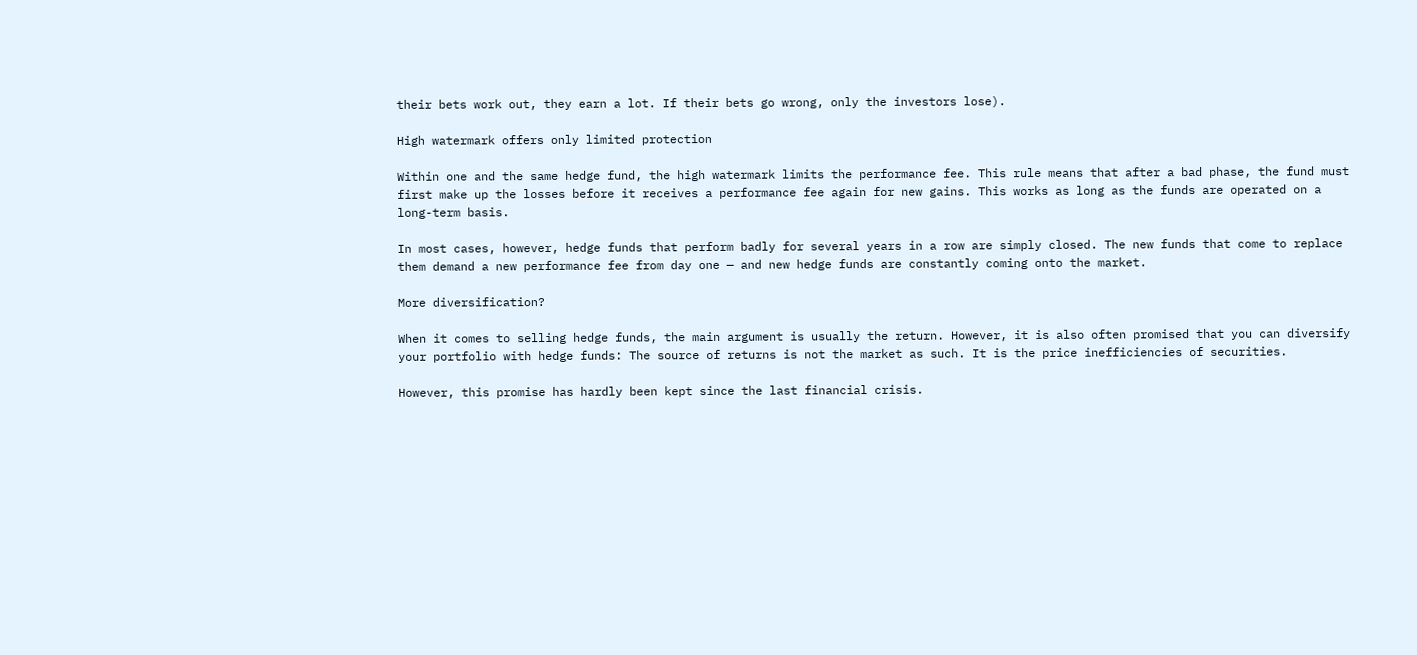their bets work out, they earn a lot. If their bets go wrong, only the investors lose).

High watermark offers only limited protection

Within one and the same hedge fund, the high watermark limits the performance fee. This rule means that after a bad phase, the fund must first make up the losses before it receives a performance fee again for new gains. This works as long as the funds are operated on a long-term basis.

In most cases, however, hedge funds that perform badly for several years in a row are simply closed. The new funds that come to replace them demand a new performance fee from day one — and new hedge funds are constantly coming onto the market.

More diversification?

When it comes to selling hedge funds, the main argument is usually the return. However, it is also often promised that you can diversify your portfolio with hedge funds: The source of returns is not the market as such. It is the price inefficiencies of securities.

However, this promise has hardly been kept since the last financial crisis.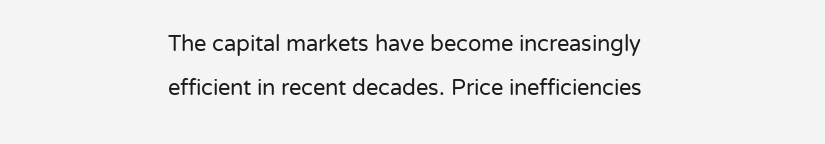The capital markets have become increasingly efficient in recent decades. Price inefficiencies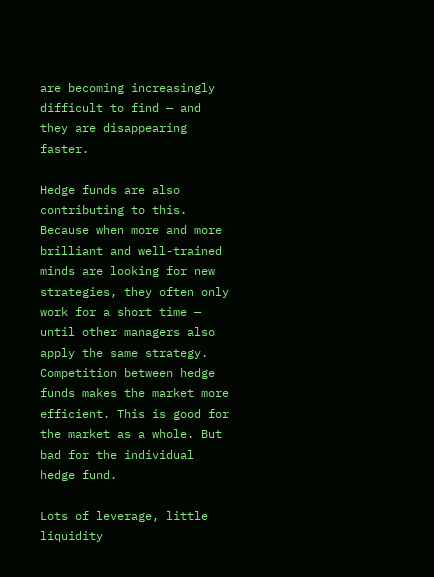are becoming increasingly difficult to find — and they are disappearing faster.

Hedge funds are also contributing to this. Because when more and more brilliant and well-trained minds are looking for new strategies, they often only work for a short time — until other managers also apply the same strategy. Competition between hedge funds makes the market more efficient. This is good for the market as a whole. But bad for the individual hedge fund.

Lots of leverage, little liquidity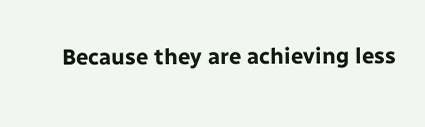Because they are achieving less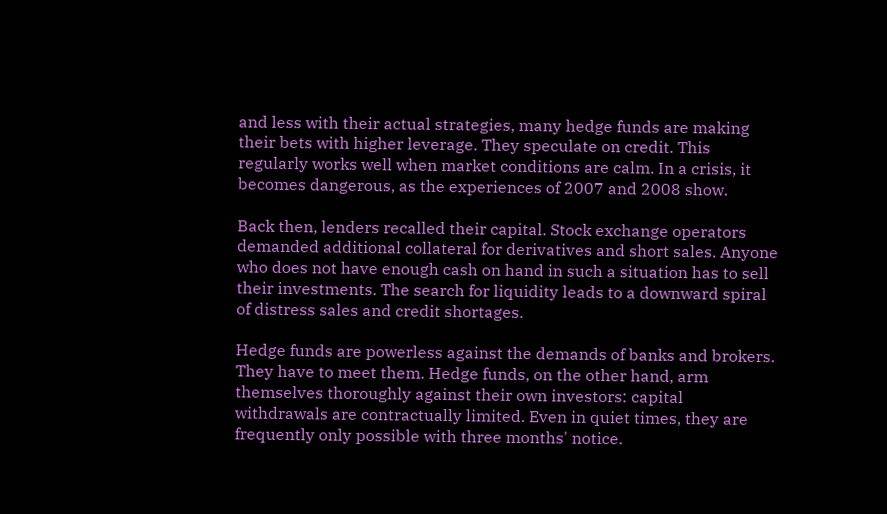and less with their actual strategies, many hedge funds are making their bets with higher leverage. They speculate on credit. This regularly works well when market conditions are calm. In a crisis, it becomes dangerous, as the experiences of 2007 and 2008 show.

Back then, lenders recalled their capital. Stock exchange operators demanded additional collateral for derivatives and short sales. Anyone who does not have enough cash on hand in such a situation has to sell their investments. The search for liquidity leads to a downward spiral of distress sales and credit shortages.

Hedge funds are powerless against the demands of banks and brokers. They have to meet them. Hedge funds, on the other hand, arm themselves thoroughly against their own investors: capital withdrawals are contractually limited. Even in quiet times, they are frequently only possible with three months' notice.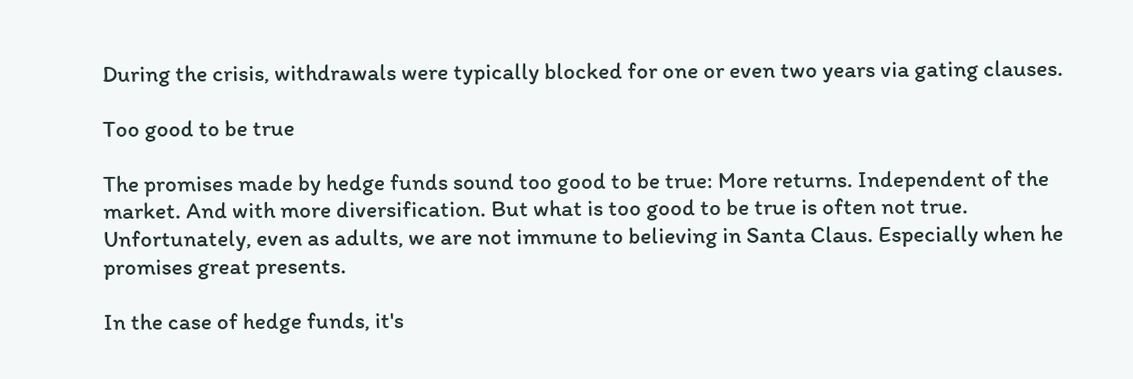During the crisis, withdrawals were typically blocked for one or even two years via gating clauses.

Too good to be true

The promises made by hedge funds sound too good to be true: More returns. Independent of the market. And with more diversification. But what is too good to be true is often not true. Unfortunately, even as adults, we are not immune to believing in Santa Claus. Especially when he promises great presents.

In the case of hedge funds, it's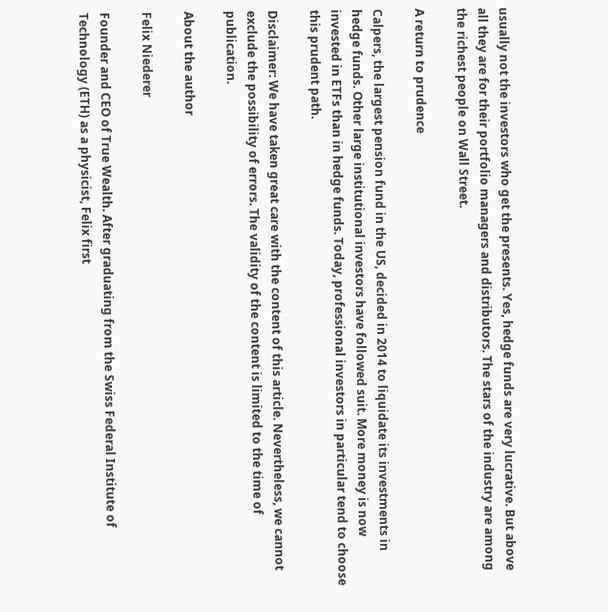usually not the investors who get the presents. Yes, hedge funds are very lucrative. But above all they are for their portfolio managers and distributors. The stars of the industry are among the richest people on Wall Street.

A return to prudence

Calpers, the largest pension fund in the US, decided in 2014 to liquidate its investments in hedge funds. Other large institutional investors have followed suit. More money is now invested in ETFs than in hedge funds. Today, professional investors in particular tend to choose this prudent path.

Disclaimer: We have taken great care with the content of this article. Nevertheless, we cannot exclude the possibility of errors. The validity of the content is limited to the time of publication.

About the author

Felix Niederer

Founder and CEO of True Wealth. After graduating from the Swiss Federal Institute of Technology (ETH) as a physicist, Felix first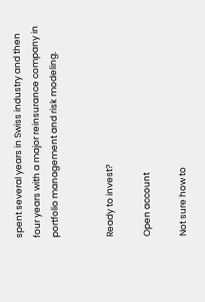spent several years in Swiss industry and then four years with a major reinsurance company in portfolio management and risk modeling.


Ready to invest?

Open account

Not sure how to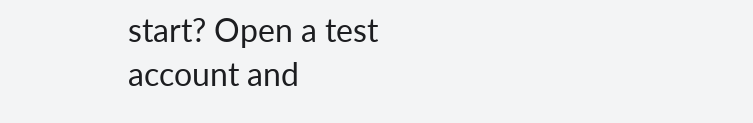start? Open a test account and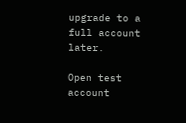upgrade to a full account later.

Open test account